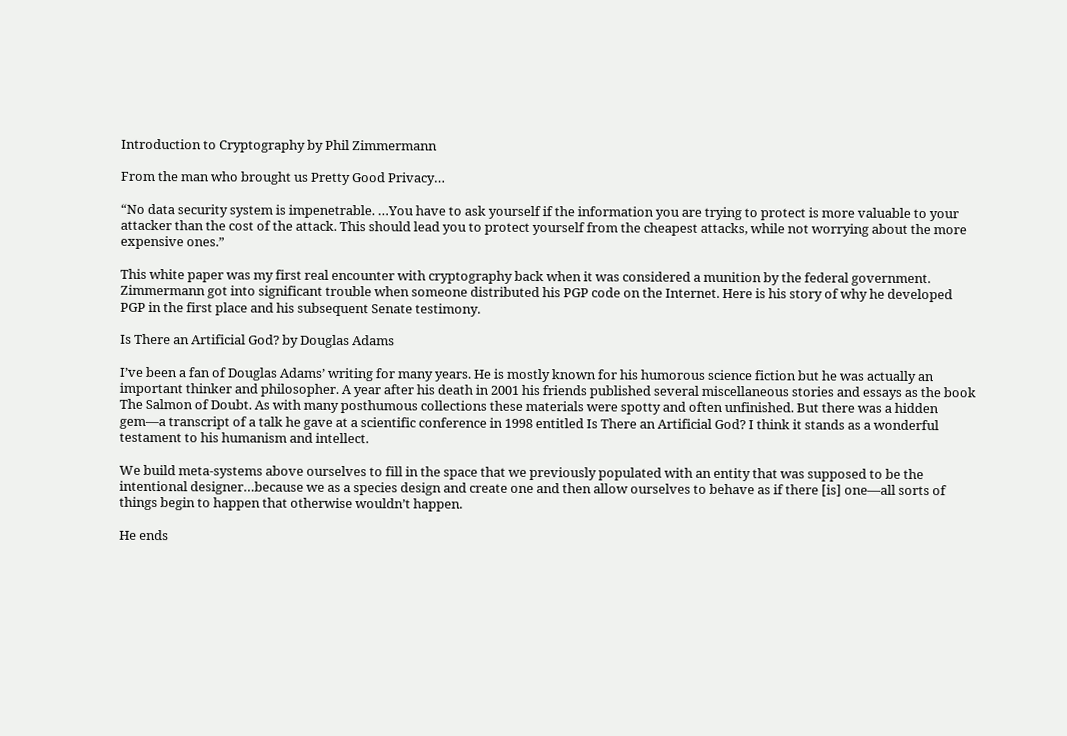Introduction to Cryptography by Phil Zimmermann

From the man who brought us Pretty Good Privacy…

“No data security system is impenetrable. …You have to ask yourself if the information you are trying to protect is more valuable to your attacker than the cost of the attack. This should lead you to protect yourself from the cheapest attacks, while not worrying about the more expensive ones.”

This white paper was my first real encounter with cryptography back when it was considered a munition by the federal government. Zimmermann got into significant trouble when someone distributed his PGP code on the Internet. Here is his story of why he developed PGP in the first place and his subsequent Senate testimony.

Is There an Artificial God? by Douglas Adams

I’ve been a fan of Douglas Adams’ writing for many years. He is mostly known for his humorous science fiction but he was actually an important thinker and philosopher. A year after his death in 2001 his friends published several miscellaneous stories and essays as the book The Salmon of Doubt. As with many posthumous collections these materials were spotty and often unfinished. But there was a hidden gem—a transcript of a talk he gave at a scientific conference in 1998 entitled Is There an Artificial God? I think it stands as a wonderful testament to his humanism and intellect.

We build meta-systems above ourselves to fill in the space that we previously populated with an entity that was supposed to be the intentional designer…because we as a species design and create one and then allow ourselves to behave as if there [is] one—all sorts of things begin to happen that otherwise wouldn’t happen.

He ends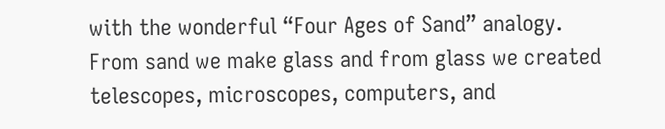with the wonderful “Four Ages of Sand” analogy. From sand we make glass and from glass we created telescopes, microscopes, computers, and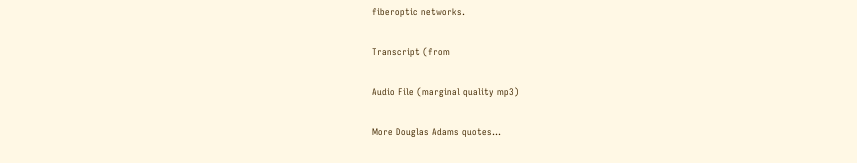fiberoptic networks.

Transcript (from

Audio File (marginal quality mp3)

More Douglas Adams quotes…